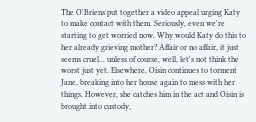The O'Briens put together a video appeal urging Katy to make contact with them. Seriously, even we're starting to get worried now. Why would Katy do this to her already grieving mother? Affair or no affair, it just seems cruel... unless of course, well, let's not think the worst just yet. Elsewhere, Oisin continues to torment Jane, breaking into her house again to mess with her things. However, she catches him in the act and Oisin is brought into custody,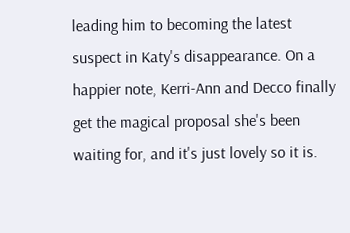leading him to becoming the latest suspect in Katy's disappearance. On a happier note, Kerri-Ann and Decco finally get the magical proposal she's been waiting for, and it's just lovely so it is.